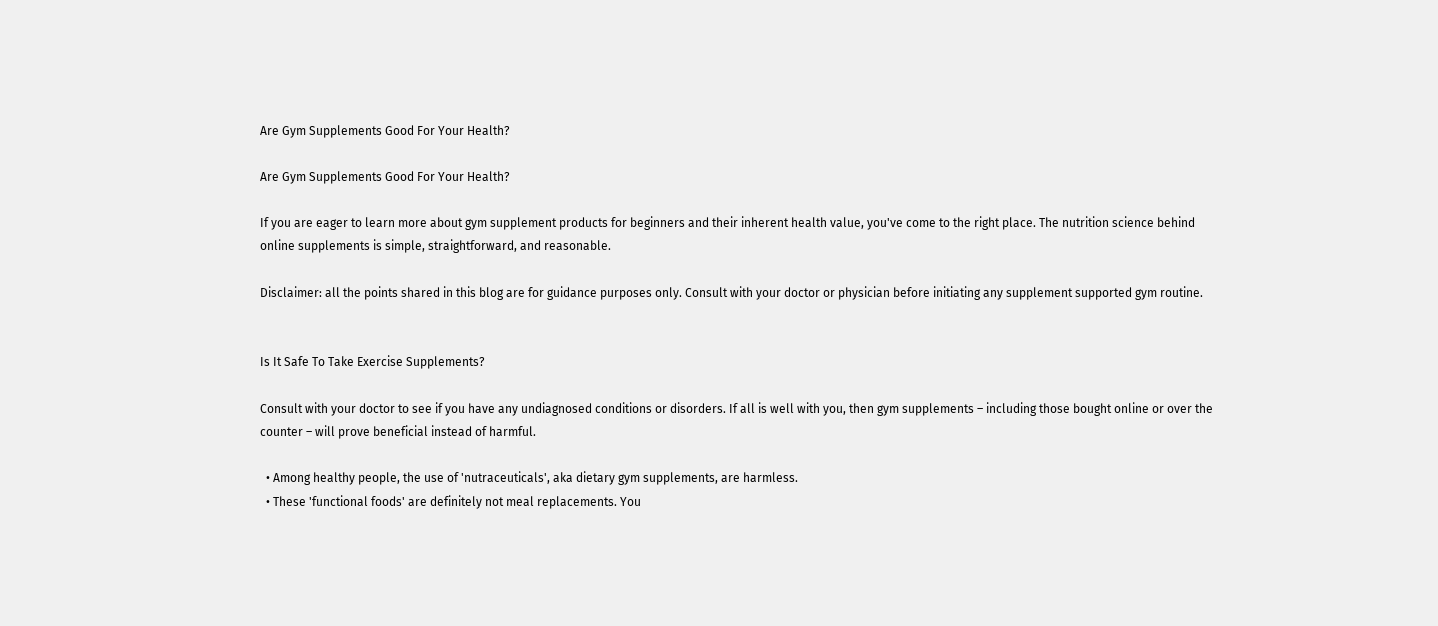Are Gym Supplements Good For Your Health?

Are Gym Supplements Good For Your Health?

If you are eager to learn more about gym supplement products for beginners and their inherent health value, you've come to the right place. The nutrition science behind online supplements is simple, straightforward, and reasonable.

Disclaimer: all the points shared in this blog are for guidance purposes only. Consult with your doctor or physician before initiating any supplement supported gym routine.


Is It Safe To Take Exercise Supplements?

Consult with your doctor to see if you have any undiagnosed conditions or disorders. If all is well with you, then gym supplements – including those bought online or over the counter – will prove beneficial instead of harmful.

  • Among healthy people, the use of 'nutraceuticals', aka dietary gym supplements, are harmless.
  • These 'functional foods' are definitely not meal replacements. You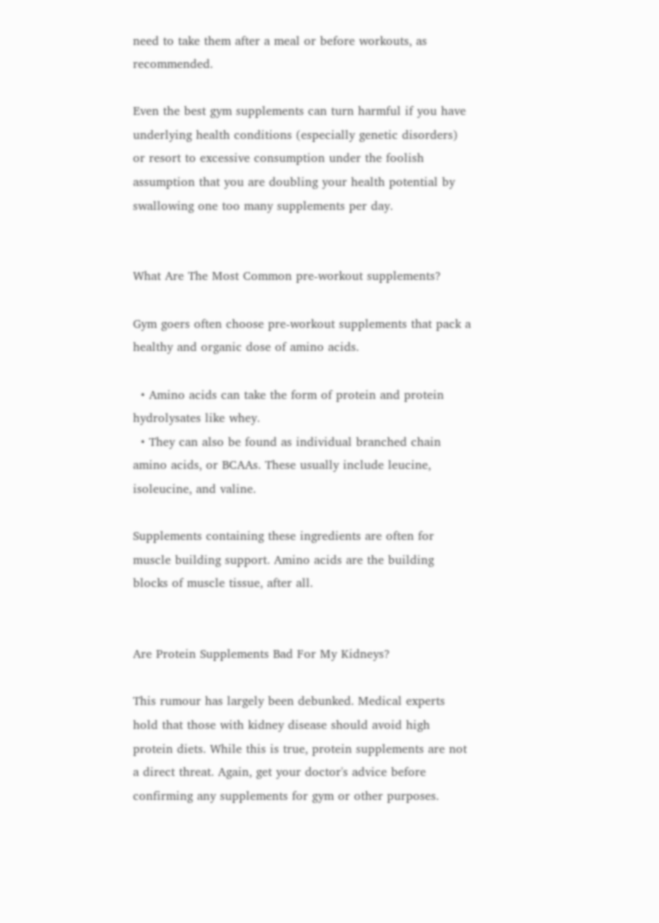need to take them after a meal or before workouts, as recommended.

Even the best gym supplements can turn harmful if you have underlying health conditions (especially genetic disorders) or resort to excessive consumption under the foolish assumption that you are doubling your health potential by swallowing one too many supplements per day.


What Are The Most Common pre-workout supplements?

Gym goers often choose pre-workout supplements that pack a healthy and organic dose of amino acids.

  • Amino acids can take the form of protein and protein hydrolysates like whey.
  • They can also be found as individual branched chain amino acids, or BCAAs. These usually include leucine, isoleucine, and valine.

Supplements containing these ingredients are often for muscle building support. Amino acids are the building blocks of muscle tissue, after all.


Are Protein Supplements Bad For My Kidneys?

This rumour has largely been debunked. Medical experts hold that those with kidney disease should avoid high protein diets. While this is true, protein supplements are not a direct threat. Again, get your doctor's advice before confirming any supplements for gym or other purposes.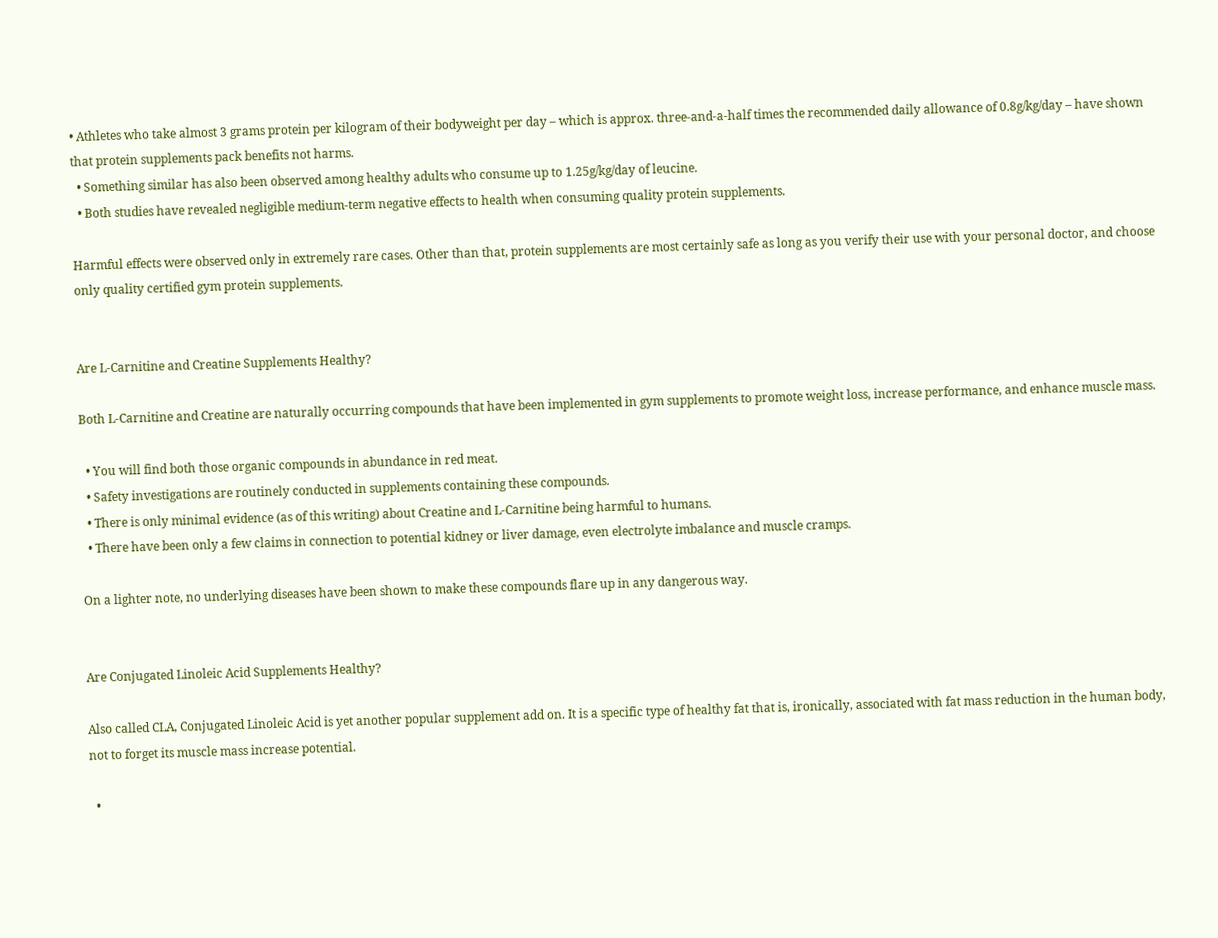• Athletes who take almost 3 grams protein per kilogram of their bodyweight per day – which is approx. three-and-a-half times the recommended daily allowance of 0.8g/kg/day – have shown that protein supplements pack benefits not harms.
  • Something similar has also been observed among healthy adults who consume up to 1.25g/kg/day of leucine.
  • Both studies have revealed negligible medium-term negative effects to health when consuming quality protein supplements.

Harmful effects were observed only in extremely rare cases. Other than that, protein supplements are most certainly safe as long as you verify their use with your personal doctor, and choose only quality certified gym protein supplements.


Are L-Carnitine and Creatine Supplements Healthy?

Both L-Carnitine and Creatine are naturally occurring compounds that have been implemented in gym supplements to promote weight loss, increase performance, and enhance muscle mass.

  • You will find both those organic compounds in abundance in red meat.
  • Safety investigations are routinely conducted in supplements containing these compounds.
  • There is only minimal evidence (as of this writing) about Creatine and L-Carnitine being harmful to humans.
  • There have been only a few claims in connection to potential kidney or liver damage, even electrolyte imbalance and muscle cramps.

On a lighter note, no underlying diseases have been shown to make these compounds flare up in any dangerous way.


Are Conjugated Linoleic Acid Supplements Healthy?

Also called CLA, Conjugated Linoleic Acid is yet another popular supplement add on. It is a specific type of healthy fat that is, ironically, associated with fat mass reduction in the human body, not to forget its muscle mass increase potential.

  •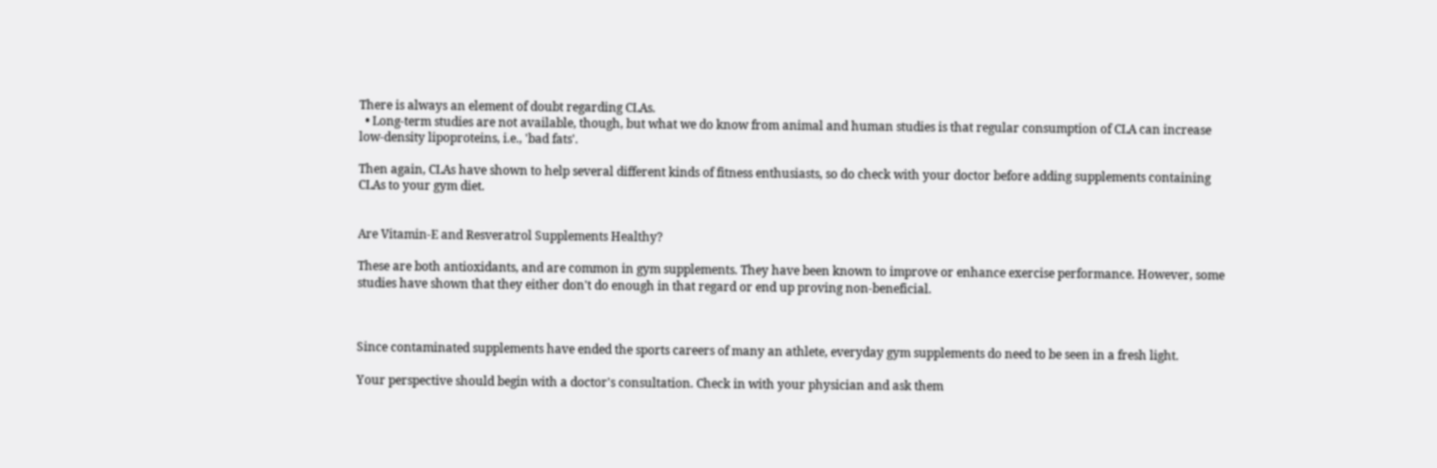There is always an element of doubt regarding CLAs.
  • Long-term studies are not available, though, but what we do know from animal and human studies is that regular consumption of CLA can increase low-density lipoproteins, i.e., 'bad fats'.

Then again, CLAs have shown to help several different kinds of fitness enthusiasts, so do check with your doctor before adding supplements containing CLAs to your gym diet.


Are Vitamin-E and Resveratrol Supplements Healthy?

These are both antioxidants, and are common in gym supplements. They have been known to improve or enhance exercise performance. However, some studies have shown that they either don't do enough in that regard or end up proving non-beneficial.



Since contaminated supplements have ended the sports careers of many an athlete, everyday gym supplements do need to be seen in a fresh light.

Your perspective should begin with a doctor's consultation. Check in with your physician and ask them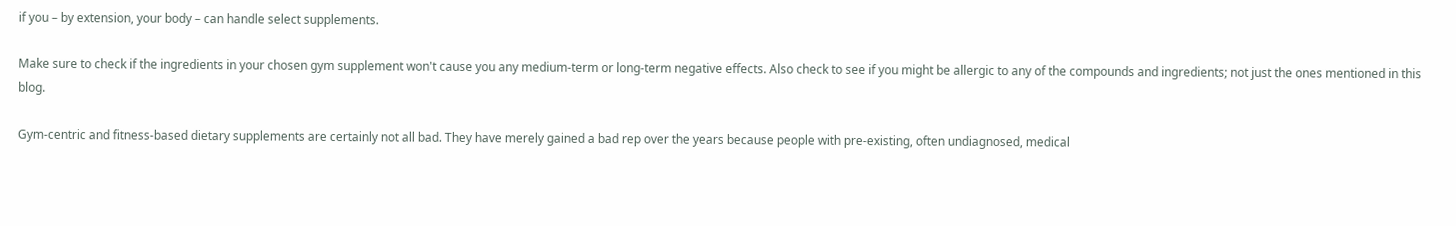if you – by extension, your body – can handle select supplements.

Make sure to check if the ingredients in your chosen gym supplement won't cause you any medium-term or long-term negative effects. Also check to see if you might be allergic to any of the compounds and ingredients; not just the ones mentioned in this blog.

Gym-centric and fitness-based dietary supplements are certainly not all bad. They have merely gained a bad rep over the years because people with pre-existing, often undiagnosed, medical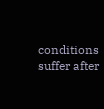conditions suffer after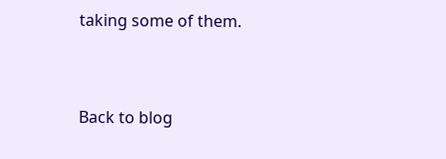taking some of them.


Back to blog